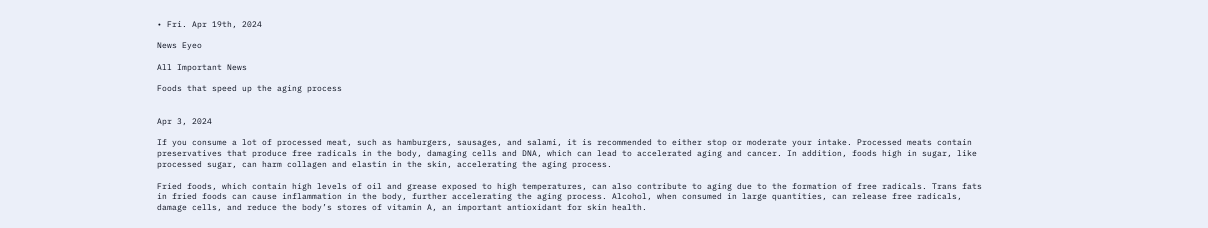• Fri. Apr 19th, 2024

News Eyeo

All Important News

Foods that speed up the aging process


Apr 3, 2024

If you consume a lot of processed meat, such as hamburgers, sausages, and salami, it is recommended to either stop or moderate your intake. Processed meats contain preservatives that produce free radicals in the body, damaging cells and DNA, which can lead to accelerated aging and cancer. In addition, foods high in sugar, like processed sugar, can harm collagen and elastin in the skin, accelerating the aging process.

Fried foods, which contain high levels of oil and grease exposed to high temperatures, can also contribute to aging due to the formation of free radicals. Trans fats in fried foods can cause inflammation in the body, further accelerating the aging process. Alcohol, when consumed in large quantities, can release free radicals, damage cells, and reduce the body’s stores of vitamin A, an important antioxidant for skin health.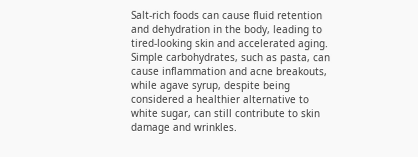Salt-rich foods can cause fluid retention and dehydration in the body, leading to tired-looking skin and accelerated aging. Simple carbohydrates, such as pasta, can cause inflammation and acne breakouts, while agave syrup, despite being considered a healthier alternative to white sugar, can still contribute to skin damage and wrinkles.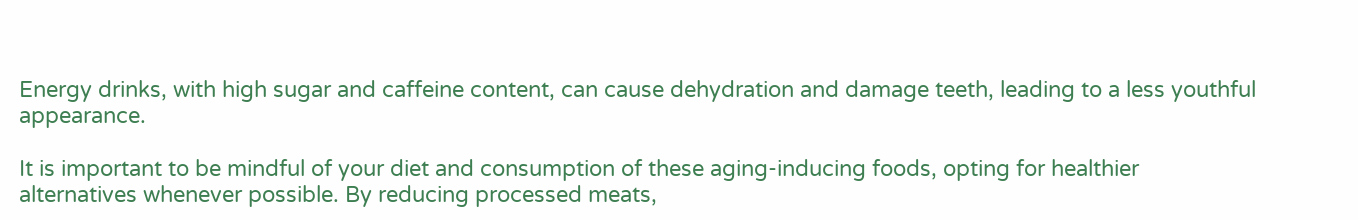Energy drinks, with high sugar and caffeine content, can cause dehydration and damage teeth, leading to a less youthful appearance.

It is important to be mindful of your diet and consumption of these aging-inducing foods, opting for healthier alternatives whenever possible. By reducing processed meats,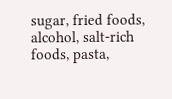sugar, fried foods, alcohol, salt-rich foods, pasta,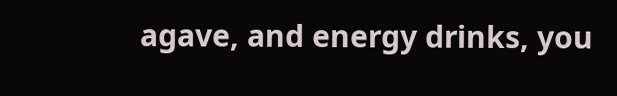agave, and energy drinks, you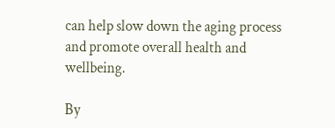can help slow down the aging process and promote overall health and wellbeing.

By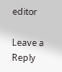editor

Leave a Reply